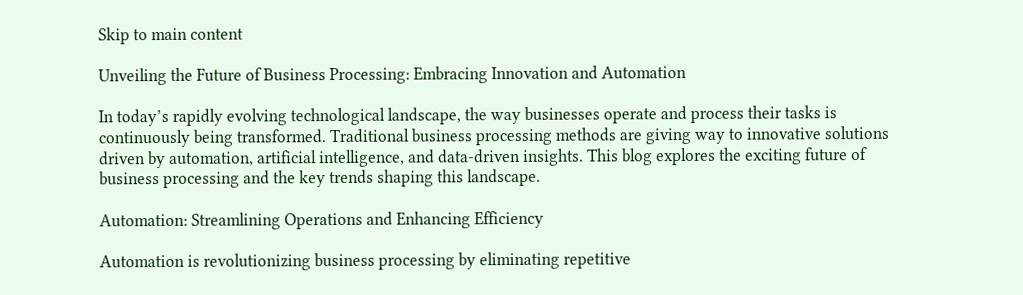Skip to main content

Unveiling the Future of Business Processing: Embracing Innovation and Automation

In today’s rapidly evolving technological landscape, the way businesses operate and process their tasks is continuously being transformed. Traditional business processing methods are giving way to innovative solutions driven by automation, artificial intelligence, and data-driven insights. This blog explores the exciting future of business processing and the key trends shaping this landscape.

Automation: Streamlining Operations and Enhancing Efficiency

Automation is revolutionizing business processing by eliminating repetitive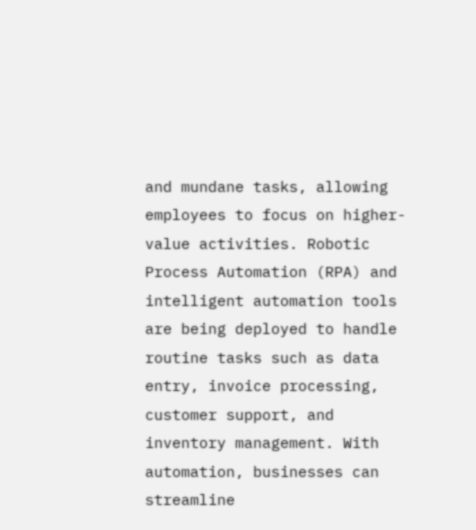and mundane tasks, allowing employees to focus on higher-value activities. Robotic Process Automation (RPA) and intelligent automation tools are being deployed to handle routine tasks such as data entry, invoice processing, customer support, and inventory management. With automation, businesses can streamline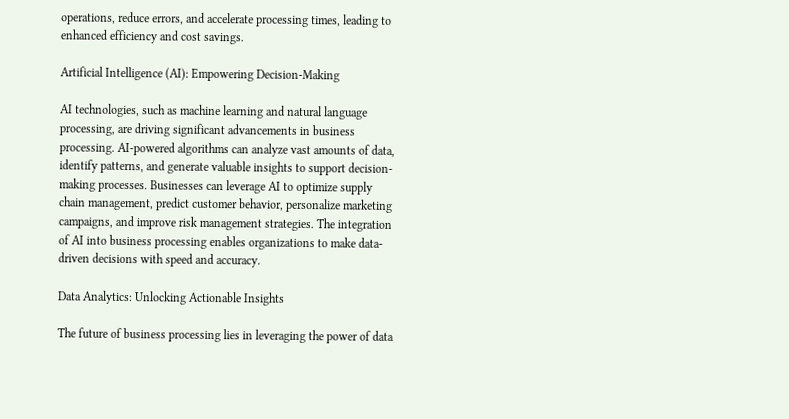operations, reduce errors, and accelerate processing times, leading to enhanced efficiency and cost savings.

Artificial Intelligence (AI): Empowering Decision-Making

AI technologies, such as machine learning and natural language processing, are driving significant advancements in business processing. AI-powered algorithms can analyze vast amounts of data, identify patterns, and generate valuable insights to support decision-making processes. Businesses can leverage AI to optimize supply chain management, predict customer behavior, personalize marketing campaigns, and improve risk management strategies. The integration of AI into business processing enables organizations to make data-driven decisions with speed and accuracy.

Data Analytics: Unlocking Actionable Insights

The future of business processing lies in leveraging the power of data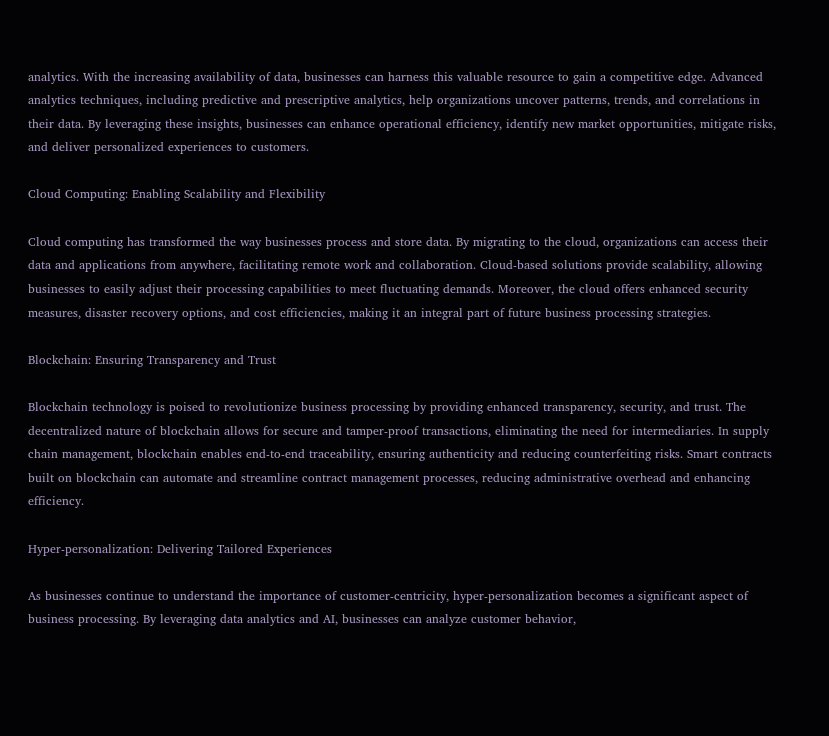analytics. With the increasing availability of data, businesses can harness this valuable resource to gain a competitive edge. Advanced analytics techniques, including predictive and prescriptive analytics, help organizations uncover patterns, trends, and correlations in their data. By leveraging these insights, businesses can enhance operational efficiency, identify new market opportunities, mitigate risks, and deliver personalized experiences to customers.

Cloud Computing: Enabling Scalability and Flexibility

Cloud computing has transformed the way businesses process and store data. By migrating to the cloud, organizations can access their data and applications from anywhere, facilitating remote work and collaboration. Cloud-based solutions provide scalability, allowing businesses to easily adjust their processing capabilities to meet fluctuating demands. Moreover, the cloud offers enhanced security measures, disaster recovery options, and cost efficiencies, making it an integral part of future business processing strategies.

Blockchain: Ensuring Transparency and Trust

Blockchain technology is poised to revolutionize business processing by providing enhanced transparency, security, and trust. The decentralized nature of blockchain allows for secure and tamper-proof transactions, eliminating the need for intermediaries. In supply chain management, blockchain enables end-to-end traceability, ensuring authenticity and reducing counterfeiting risks. Smart contracts built on blockchain can automate and streamline contract management processes, reducing administrative overhead and enhancing efficiency.

Hyper-personalization: Delivering Tailored Experiences

As businesses continue to understand the importance of customer-centricity, hyper-personalization becomes a significant aspect of business processing. By leveraging data analytics and AI, businesses can analyze customer behavior,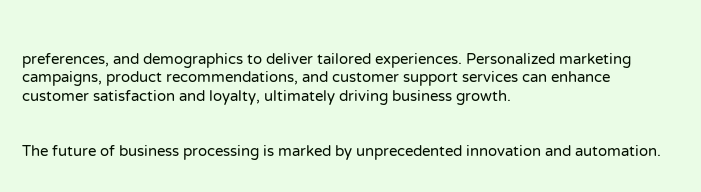preferences, and demographics to deliver tailored experiences. Personalized marketing campaigns, product recommendations, and customer support services can enhance customer satisfaction and loyalty, ultimately driving business growth.


The future of business processing is marked by unprecedented innovation and automation.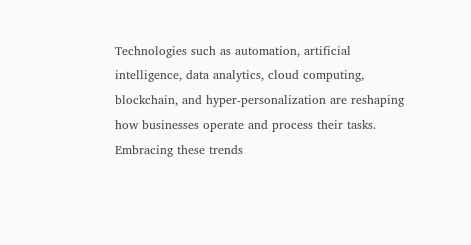Technologies such as automation, artificial intelligence, data analytics, cloud computing, blockchain, and hyper-personalization are reshaping how businesses operate and process their tasks. Embracing these trends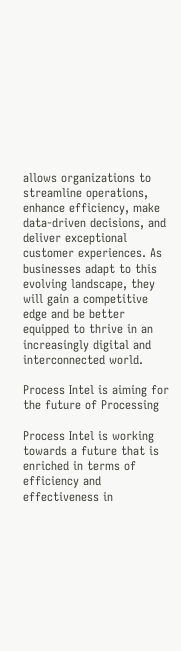allows organizations to streamline operations, enhance efficiency, make data-driven decisions, and deliver exceptional customer experiences. As businesses adapt to this evolving landscape, they will gain a competitive edge and be better equipped to thrive in an increasingly digital and interconnected world.

Process Intel is aiming for the future of Processing

Process Intel is working towards a future that is enriched in terms of efficiency and effectiveness in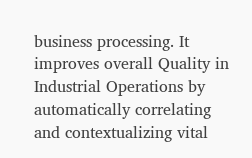business processing. It improves overall Quality in Industrial Operations by automatically correlating and contextualizing vital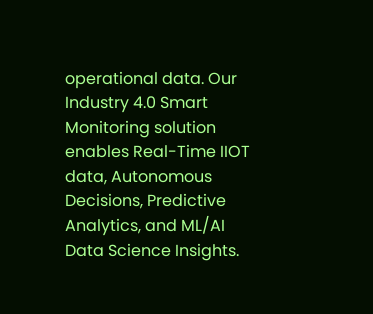operational data. Our Industry 4.0 Smart Monitoring solution enables Real-Time IIOT data, Autonomous Decisions, Predictive Analytics, and ML/AI Data Science Insights.